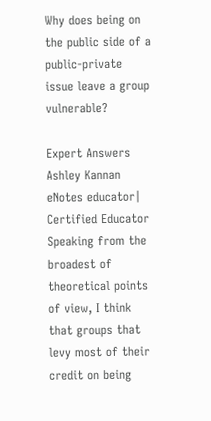Why does being on the public side of a public-private issue leave a group vulnerable?

Expert Answers
Ashley Kannan eNotes educator| Certified Educator
Speaking from the broadest of theoretical points of view, I think that groups that levy most of their credit on being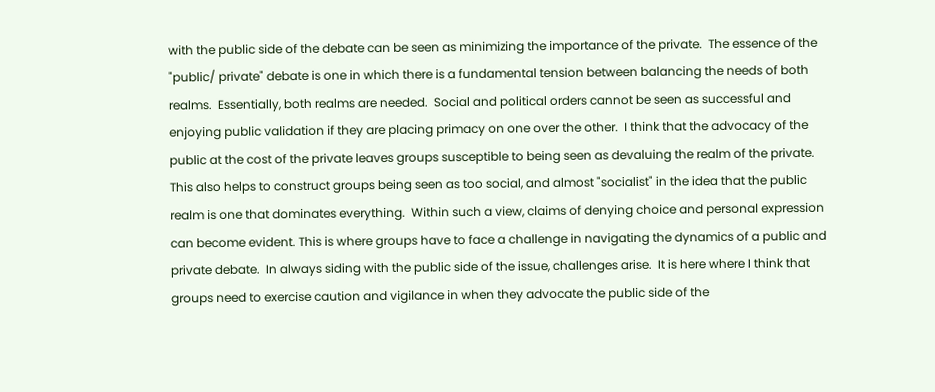with the public side of the debate can be seen as minimizing the importance of the private.  The essence of the "public/ private" debate is one in which there is a fundamental tension between balancing the needs of both realms.  Essentially, both realms are needed.  Social and political orders cannot be seen as successful and enjoying public validation if they are placing primacy on one over the other.  I think that the advocacy of the public at the cost of the private leaves groups susceptible to being seen as devaluing the realm of the private.  This also helps to construct groups being seen as too social, and almost "socialist" in the idea that the public realm is one that dominates everything.  Within such a view, claims of denying choice and personal expression can become evident. This is where groups have to face a challenge in navigating the dynamics of a public and private debate.  In always siding with the public side of the issue, challenges arise.  It is here where I think that groups need to exercise caution and vigilance in when they advocate the public side of the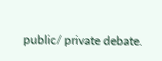public/ private debate.